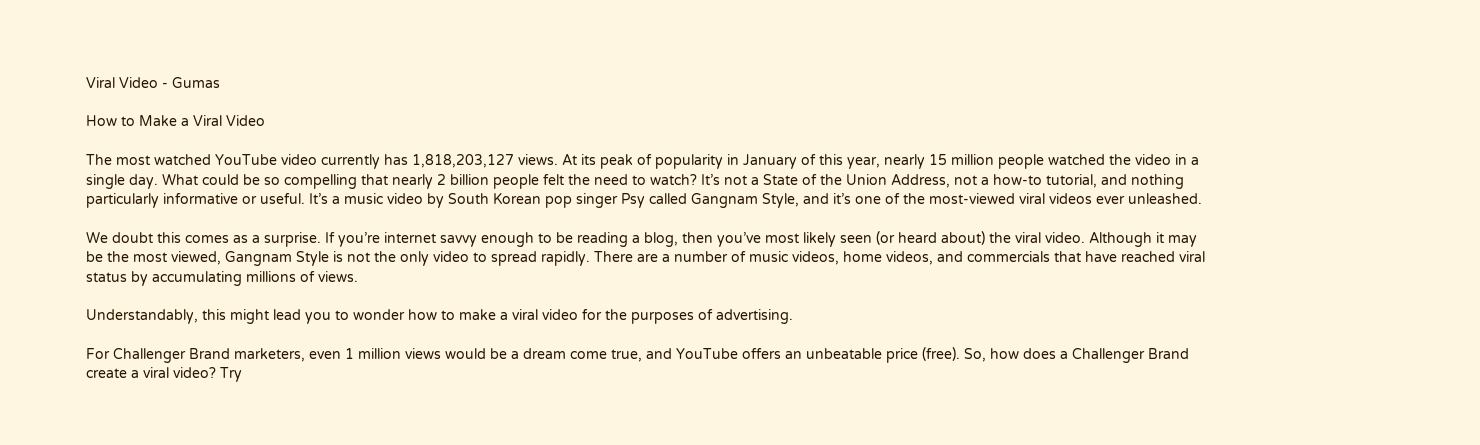Viral Video - Gumas

How to Make a Viral Video

The most watched YouTube video currently has 1,818,203,127 views. At its peak of popularity in January of this year, nearly 15 million people watched the video in a single day. What could be so compelling that nearly 2 billion people felt the need to watch? It’s not a State of the Union Address, not a how-to tutorial, and nothing particularly informative or useful. It’s a music video by South Korean pop singer Psy called Gangnam Style, and it’s one of the most-viewed viral videos ever unleashed.

We doubt this comes as a surprise. If you’re internet savvy enough to be reading a blog, then you’ve most likely seen (or heard about) the viral video. Although it may be the most viewed, Gangnam Style is not the only video to spread rapidly. There are a number of music videos, home videos, and commercials that have reached viral status by accumulating millions of views.

Understandably, this might lead you to wonder how to make a viral video for the purposes of advertising.

For Challenger Brand marketers, even 1 million views would be a dream come true, and YouTube offers an unbeatable price (free). So, how does a Challenger Brand create a viral video? Try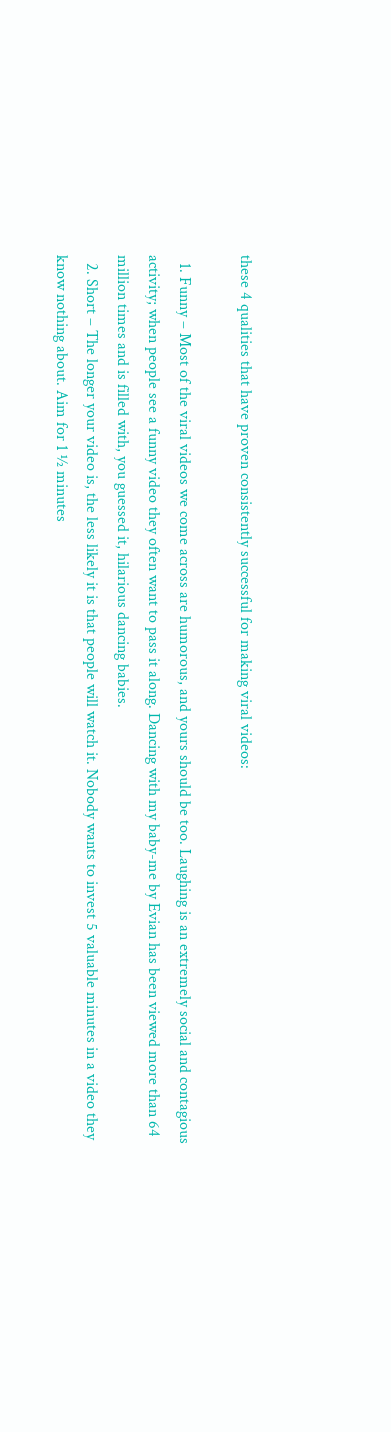these 4 qualities that have proven consistently successful for making viral videos:

  1. Funny – Most of the viral videos we come across are humorous, and yours should be too. Laughing is an extremely social and contagious activity; when people see a funny video they often want to pass it along. Dancing with my baby-me by Evian has been viewed more than 64 million times and is filled with, you guessed it, hilarious dancing babies.
  2. Short – The longer your video is, the less likely it is that people will watch it. Nobody wants to invest 5 valuable minutes in a video they know nothing about. Aim for 1 ½ minutes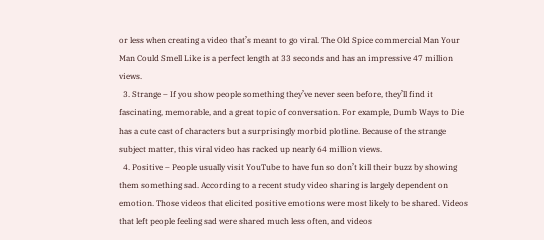or less when creating a video that’s meant to go viral. The Old Spice commercial Man Your Man Could Smell Like is a perfect length at 33 seconds and has an impressive 47 million views.
  3. Strange – If you show people something they’ve never seen before, they’ll find it fascinating, memorable, and a great topic of conversation. For example, Dumb Ways to Die has a cute cast of characters but a surprisingly morbid plotline. Because of the strange subject matter, this viral video has racked up nearly 64 million views.
  4. Positive – People usually visit YouTube to have fun so don’t kill their buzz by showing them something sad. According to a recent study video sharing is largely dependent on emotion. Those videos that elicited positive emotions were most likely to be shared. Videos that left people feeling sad were shared much less often, and videos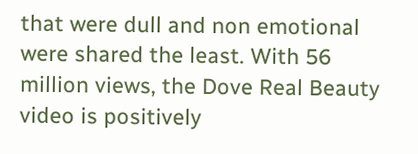that were dull and non emotional were shared the least. With 56 million views, the Dove Real Beauty video is positively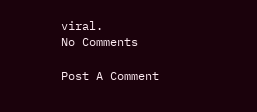viral.
No Comments

Post A Comment